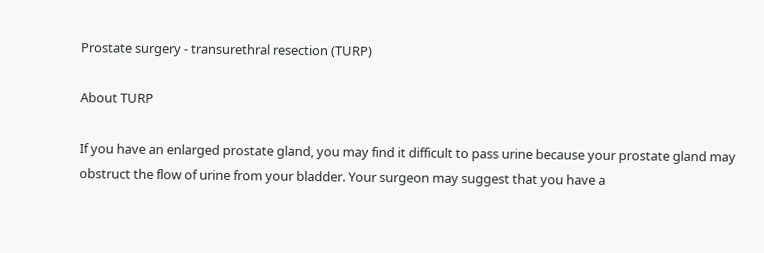Prostate surgery - transurethral resection (TURP)

About TURP

If you have an enlarged prostate gland, you may find it difficult to pass urine because your prostate gland may obstruct the flow of urine from your bladder. Your surgeon may suggest that you have a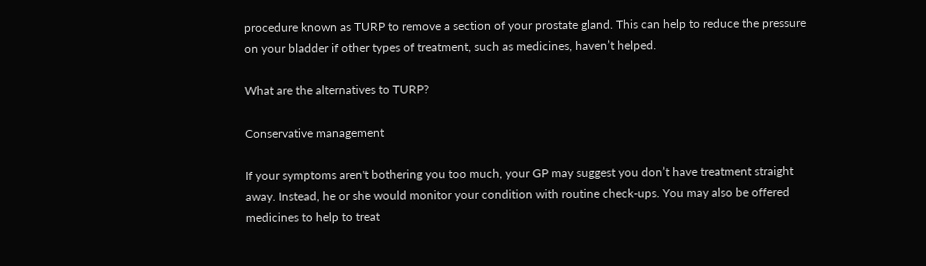procedure known as TURP to remove a section of your prostate gland. This can help to reduce the pressure on your bladder if other types of treatment, such as medicines, haven’t helped.

What are the alternatives to TURP?

Conservative management

If your symptoms aren't bothering you too much, your GP may suggest you don’t have treatment straight away. Instead, he or she would monitor your condition with routine check-ups. You may also be offered medicines to help to treat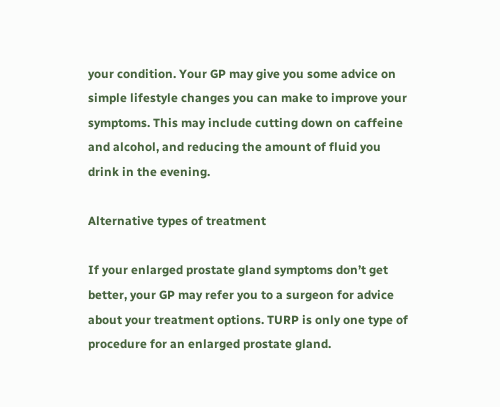your condition. Your GP may give you some advice on simple lifestyle changes you can make to improve your symptoms. This may include cutting down on caffeine and alcohol, and reducing the amount of fluid you drink in the evening.

Alternative types of treatment

If your enlarged prostate gland symptoms don’t get better, your GP may refer you to a surgeon for advice about your treatment options. TURP is only one type of procedure for an enlarged prostate gland.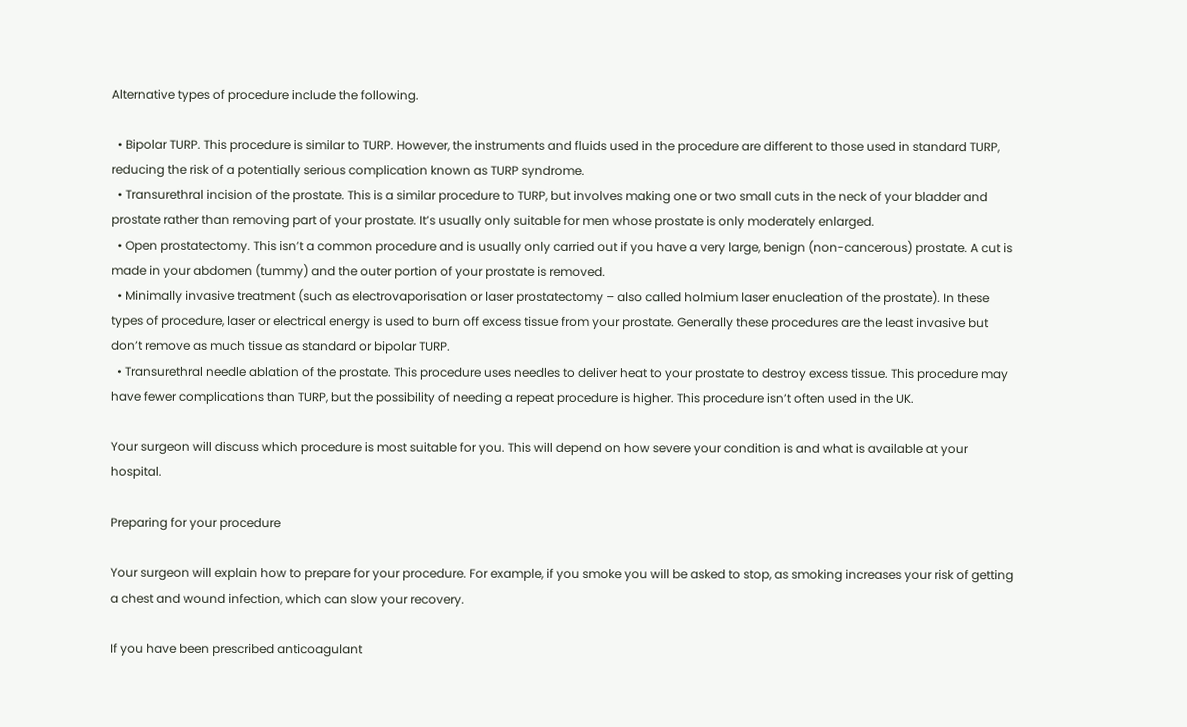Alternative types of procedure include the following.

  • Bipolar TURP. This procedure is similar to TURP. However, the instruments and fluids used in the procedure are different to those used in standard TURP, reducing the risk of a potentially serious complication known as TURP syndrome.
  • Transurethral incision of the prostate. This is a similar procedure to TURP, but involves making one or two small cuts in the neck of your bladder and prostate rather than removing part of your prostate. It’s usually only suitable for men whose prostate is only moderately enlarged.
  • Open prostatectomy. This isn’t a common procedure and is usually only carried out if you have a very large, benign (non-cancerous) prostate. A cut is made in your abdomen (tummy) and the outer portion of your prostate is removed.
  • Minimally invasive treatment (such as electrovaporisation or laser prostatectomy – also called holmium laser enucleation of the prostate). In these types of procedure, laser or electrical energy is used to burn off excess tissue from your prostate. Generally these procedures are the least invasive but don’t remove as much tissue as standard or bipolar TURP.
  • Transurethral needle ablation of the prostate. This procedure uses needles to deliver heat to your prostate to destroy excess tissue. This procedure may have fewer complications than TURP, but the possibility of needing a repeat procedure is higher. This procedure isn’t often used in the UK.

Your surgeon will discuss which procedure is most suitable for you. This will depend on how severe your condition is and what is available at your hospital.

Preparing for your procedure

Your surgeon will explain how to prepare for your procedure. For example, if you smoke you will be asked to stop, as smoking increases your risk of getting a chest and wound infection, which can slow your recovery.

If you have been prescribed anticoagulant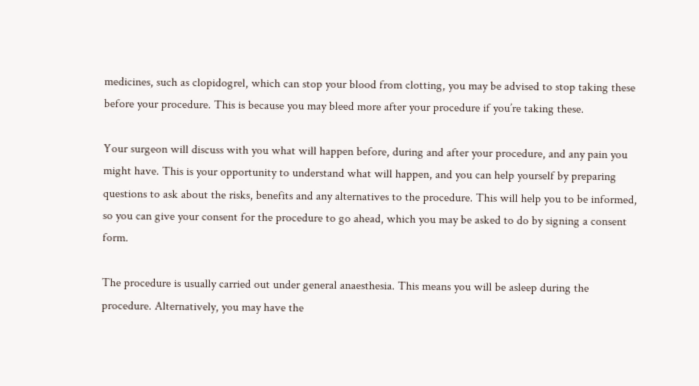medicines, such as clopidogrel, which can stop your blood from clotting, you may be advised to stop taking these before your procedure. This is because you may bleed more after your procedure if you’re taking these.

Your surgeon will discuss with you what will happen before, during and after your procedure, and any pain you might have. This is your opportunity to understand what will happen, and you can help yourself by preparing questions to ask about the risks, benefits and any alternatives to the procedure. This will help you to be informed, so you can give your consent for the procedure to go ahead, which you may be asked to do by signing a consent form.

The procedure is usually carried out under general anaesthesia. This means you will be asleep during the procedure. Alternatively, you may have the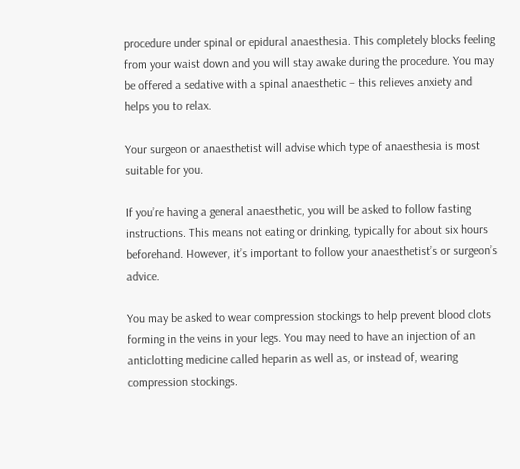procedure under spinal or epidural anaesthesia. This completely blocks feeling from your waist down and you will stay awake during the procedure. You may be offered a sedative with a spinal anaesthetic – this relieves anxiety and helps you to relax.

Your surgeon or anaesthetist will advise which type of anaesthesia is most suitable for you.

If you’re having a general anaesthetic, you will be asked to follow fasting instructions. This means not eating or drinking, typically for about six hours beforehand. However, it’s important to follow your anaesthetist’s or surgeon’s advice.

You may be asked to wear compression stockings to help prevent blood clots forming in the veins in your legs. You may need to have an injection of an anticlotting medicine called heparin as well as, or instead of, wearing compression stockings.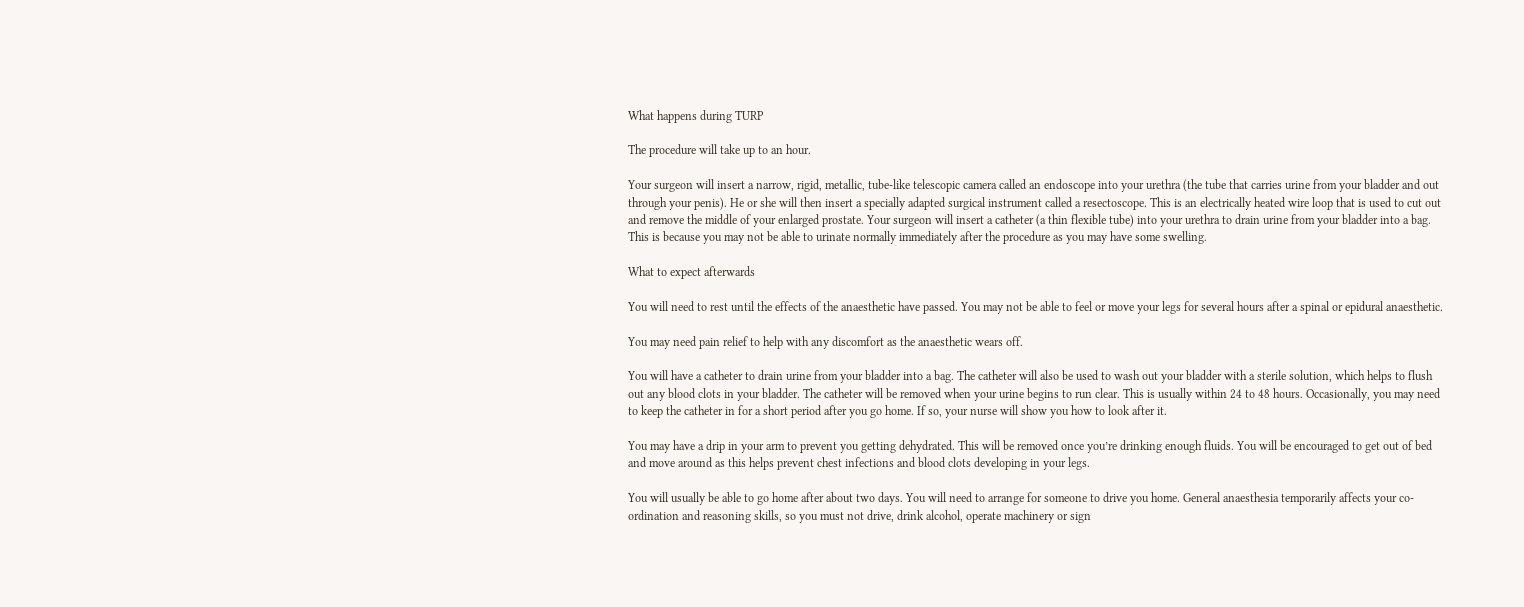What happens during TURP

The procedure will take up to an hour.

Your surgeon will insert a narrow, rigid, metallic, tube-like telescopic camera called an endoscope into your urethra (the tube that carries urine from your bladder and out through your penis). He or she will then insert a specially adapted surgical instrument called a resectoscope. This is an electrically heated wire loop that is used to cut out and remove the middle of your enlarged prostate. Your surgeon will insert a catheter (a thin flexible tube) into your urethra to drain urine from your bladder into a bag. This is because you may not be able to urinate normally immediately after the procedure as you may have some swelling.

What to expect afterwards

You will need to rest until the effects of the anaesthetic have passed. You may not be able to feel or move your legs for several hours after a spinal or epidural anaesthetic.

You may need pain relief to help with any discomfort as the anaesthetic wears off.

You will have a catheter to drain urine from your bladder into a bag. The catheter will also be used to wash out your bladder with a sterile solution, which helps to flush out any blood clots in your bladder. The catheter will be removed when your urine begins to run clear. This is usually within 24 to 48 hours. Occasionally, you may need to keep the catheter in for a short period after you go home. If so, your nurse will show you how to look after it.

You may have a drip in your arm to prevent you getting dehydrated. This will be removed once you’re drinking enough fluids. You will be encouraged to get out of bed and move around as this helps prevent chest infections and blood clots developing in your legs.

You will usually be able to go home after about two days. You will need to arrange for someone to drive you home. General anaesthesia temporarily affects your co-ordination and reasoning skills, so you must not drive, drink alcohol, operate machinery or sign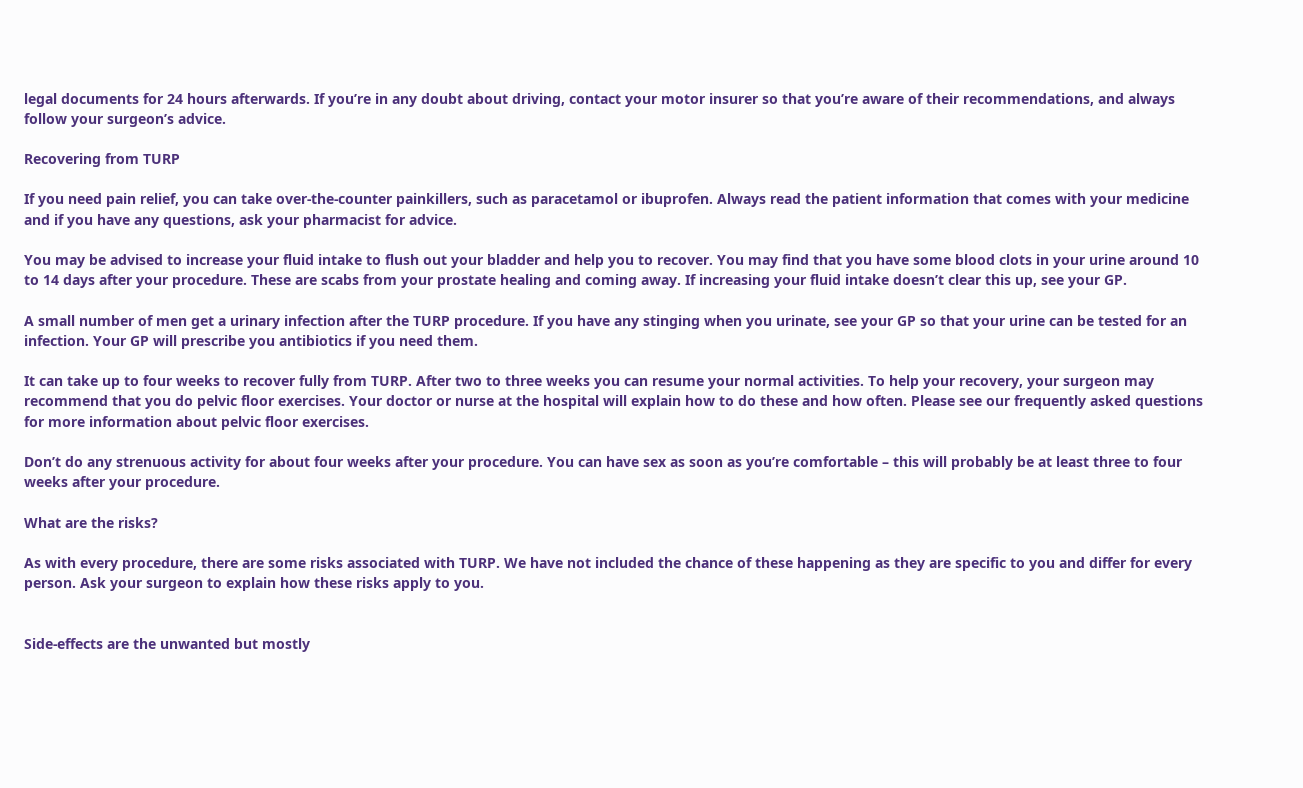legal documents for 24 hours afterwards. If you’re in any doubt about driving, contact your motor insurer so that you’re aware of their recommendations, and always follow your surgeon’s advice.

Recovering from TURP

If you need pain relief, you can take over-the-counter painkillers, such as paracetamol or ibuprofen. Always read the patient information that comes with your medicine and if you have any questions, ask your pharmacist for advice.

You may be advised to increase your fluid intake to flush out your bladder and help you to recover. You may find that you have some blood clots in your urine around 10 to 14 days after your procedure. These are scabs from your prostate healing and coming away. If increasing your fluid intake doesn’t clear this up, see your GP.

A small number of men get a urinary infection after the TURP procedure. If you have any stinging when you urinate, see your GP so that your urine can be tested for an infection. Your GP will prescribe you antibiotics if you need them.

It can take up to four weeks to recover fully from TURP. After two to three weeks you can resume your normal activities. To help your recovery, your surgeon may recommend that you do pelvic floor exercises. Your doctor or nurse at the hospital will explain how to do these and how often. Please see our frequently asked questions for more information about pelvic floor exercises.

Don’t do any strenuous activity for about four weeks after your procedure. You can have sex as soon as you’re comfortable – this will probably be at least three to four weeks after your procedure.

What are the risks?

As with every procedure, there are some risks associated with TURP. We have not included the chance of these happening as they are specific to you and differ for every person. Ask your surgeon to explain how these risks apply to you.


Side-effects are the unwanted but mostly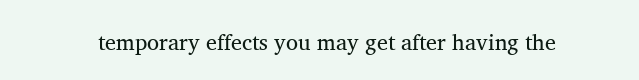temporary effects you may get after having the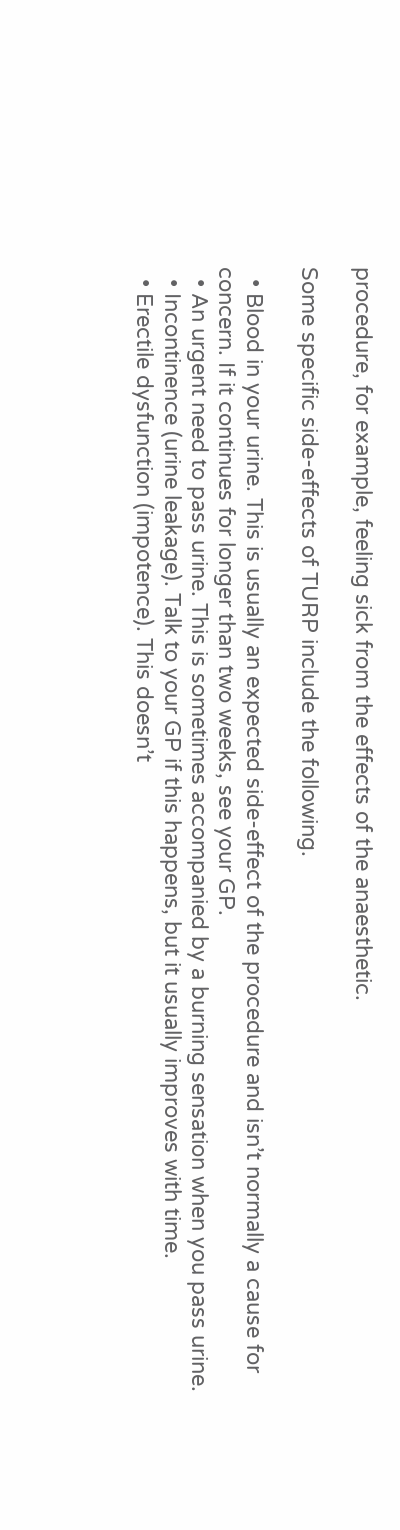procedure, for example, feeling sick from the effects of the anaesthetic.

Some specific side-effects of TURP include the following.

  • Blood in your urine. This is usually an expected side-effect of the procedure and isn’t normally a cause for concern. If it continues for longer than two weeks, see your GP.
  • An urgent need to pass urine. This is sometimes accompanied by a burning sensation when you pass urine.
  • Incontinence (urine leakage). Talk to your GP if this happens, but it usually improves with time.
  • Erectile dysfunction (impotence). This doesn’t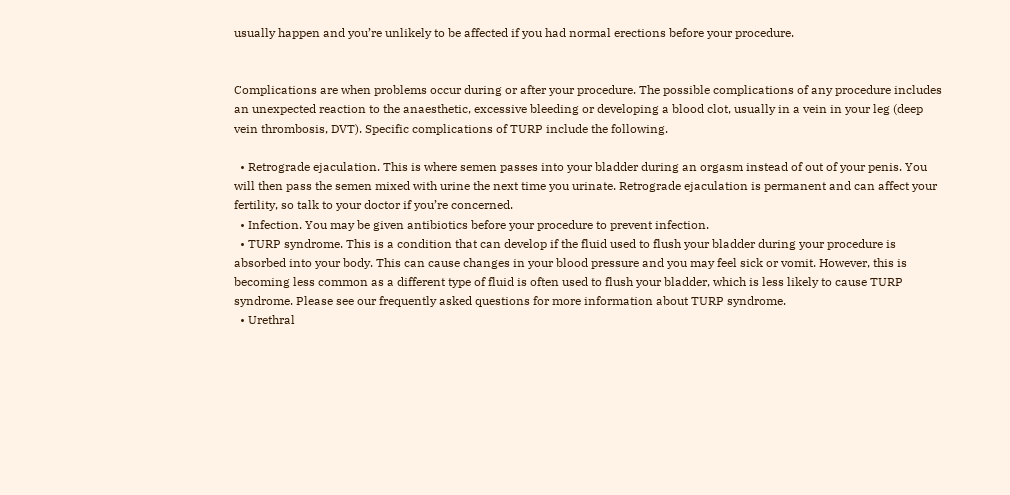usually happen and you’re unlikely to be affected if you had normal erections before your procedure.


Complications are when problems occur during or after your procedure. The possible complications of any procedure includes an unexpected reaction to the anaesthetic, excessive bleeding or developing a blood clot, usually in a vein in your leg (deep vein thrombosis, DVT). Specific complications of TURP include the following.

  • Retrograde ejaculation. This is where semen passes into your bladder during an orgasm instead of out of your penis. You will then pass the semen mixed with urine the next time you urinate. Retrograde ejaculation is permanent and can affect your fertility, so talk to your doctor if you’re concerned.
  • Infection. You may be given antibiotics before your procedure to prevent infection.
  • TURP syndrome. This is a condition that can develop if the fluid used to flush your bladder during your procedure is absorbed into your body. This can cause changes in your blood pressure and you may feel sick or vomit. However, this is becoming less common as a different type of fluid is often used to flush your bladder, which is less likely to cause TURP syndrome. Please see our frequently asked questions for more information about TURP syndrome.
  • Urethral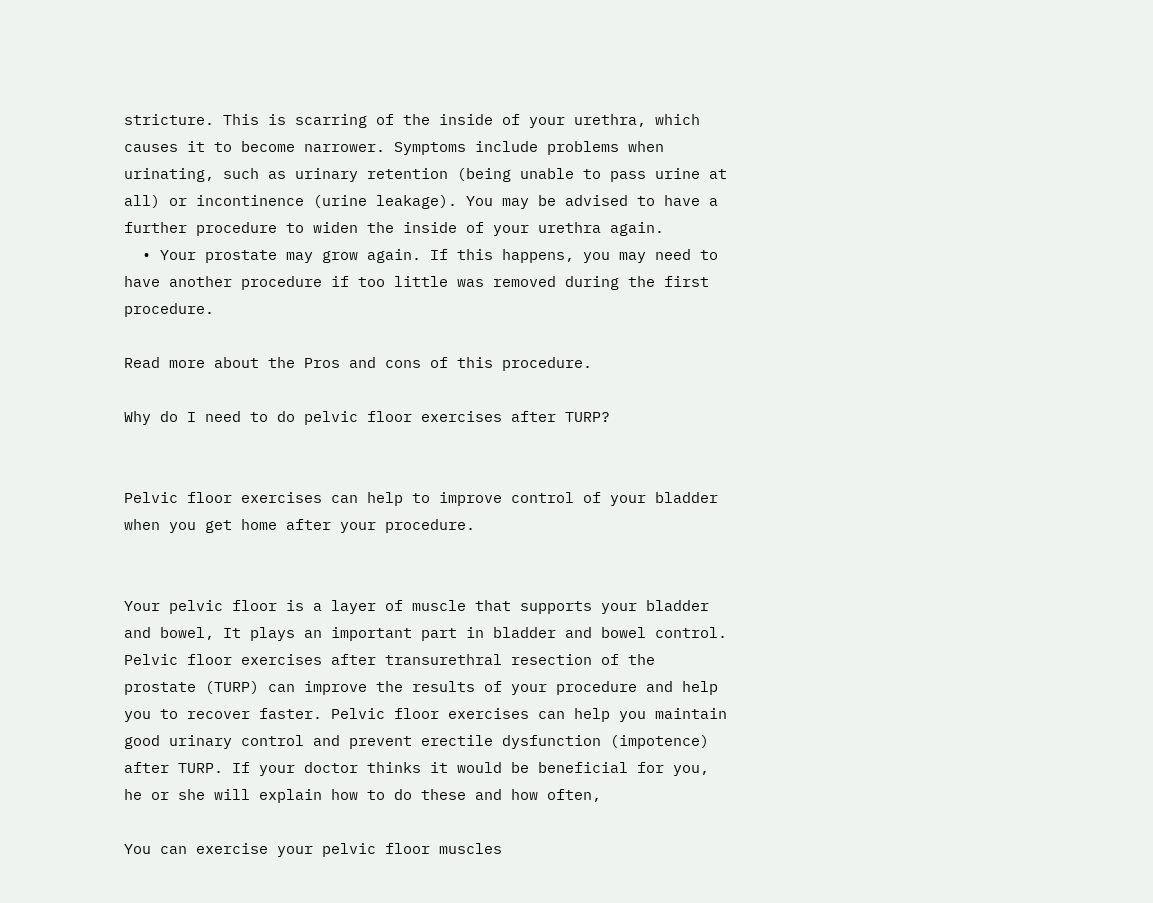stricture. This is scarring of the inside of your urethra, which causes it to become narrower. Symptoms include problems when urinating, such as urinary retention (being unable to pass urine at all) or incontinence (urine leakage). You may be advised to have a further procedure to widen the inside of your urethra again.
  • Your prostate may grow again. If this happens, you may need to have another procedure if too little was removed during the first procedure.

Read more about the Pros and cons of this procedure.

Why do I need to do pelvic floor exercises after TURP?


Pelvic floor exercises can help to improve control of your bladder when you get home after your procedure.


Your pelvic floor is a layer of muscle that supports your bladder and bowel, It plays an important part in bladder and bowel control. Pelvic floor exercises after transurethral resection of the prostate (TURP) can improve the results of your procedure and help you to recover faster. Pelvic floor exercises can help you maintain good urinary control and prevent erectile dysfunction (impotence) after TURP. If your doctor thinks it would be beneficial for you, he or she will explain how to do these and how often,

You can exercise your pelvic floor muscles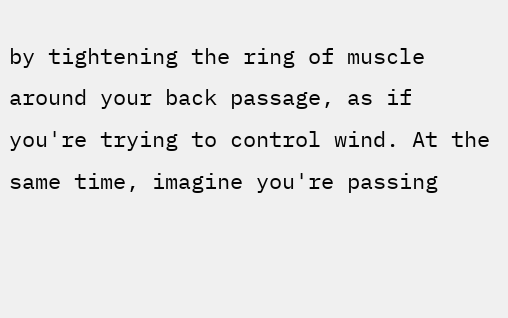by tightening the ring of muscle around your back passage, as if you're trying to control wind. At the same time, imagine you're passing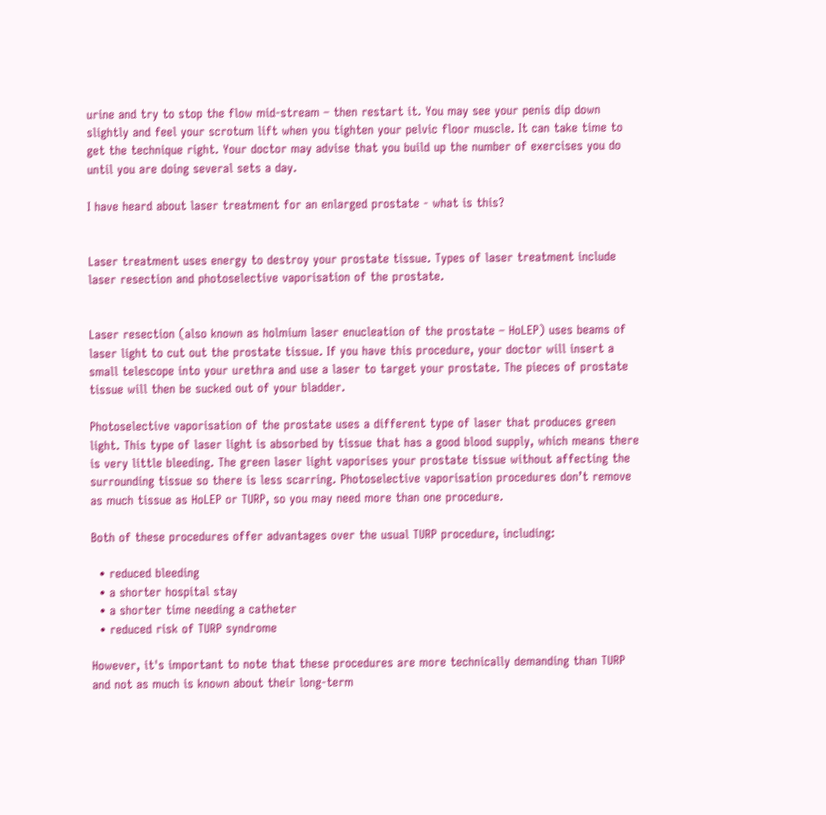urine and try to stop the flow mid-stream – then restart it. You may see your penis dip down slightly and feel your scrotum lift when you tighten your pelvic floor muscle. It can take time to get the technique right. Your doctor may advise that you build up the number of exercises you do until you are doing several sets a day.

I have heard about laser treatment for an enlarged prostate - what is this?


Laser treatment uses energy to destroy your prostate tissue. Types of laser treatment include laser resection and photoselective vaporisation of the prostate.


Laser resection (also known as holmium laser enucleation of the prostate – HoLEP) uses beams of laser light to cut out the prostate tissue. If you have this procedure, your doctor will insert a small telescope into your urethra and use a laser to target your prostate. The pieces of prostate tissue will then be sucked out of your bladder.

Photoselective vaporisation of the prostate uses a different type of laser that produces green light. This type of laser light is absorbed by tissue that has a good blood supply, which means there is very little bleeding. The green laser light vaporises your prostate tissue without affecting the surrounding tissue so there is less scarring. Photoselective vaporisation procedures don’t remove as much tissue as HoLEP or TURP, so you may need more than one procedure.

Both of these procedures offer advantages over the usual TURP procedure, including:

  • reduced bleeding
  • a shorter hospital stay
  • a shorter time needing a catheter
  • reduced risk of TURP syndrome

However, it's important to note that these procedures are more technically demanding than TURP and not as much is known about their long-term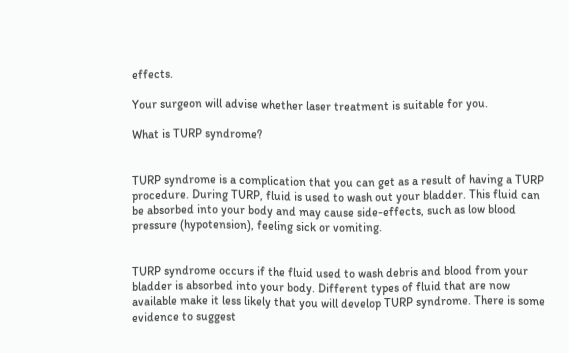effects.

Your surgeon will advise whether laser treatment is suitable for you.

What is TURP syndrome?


TURP syndrome is a complication that you can get as a result of having a TURP procedure. During TURP, fluid is used to wash out your bladder. This fluid can be absorbed into your body and may cause side-effects, such as low blood pressure (hypotension), feeling sick or vomiting.


TURP syndrome occurs if the fluid used to wash debris and blood from your bladder is absorbed into your body. Different types of fluid that are now available make it less likely that you will develop TURP syndrome. There is some evidence to suggest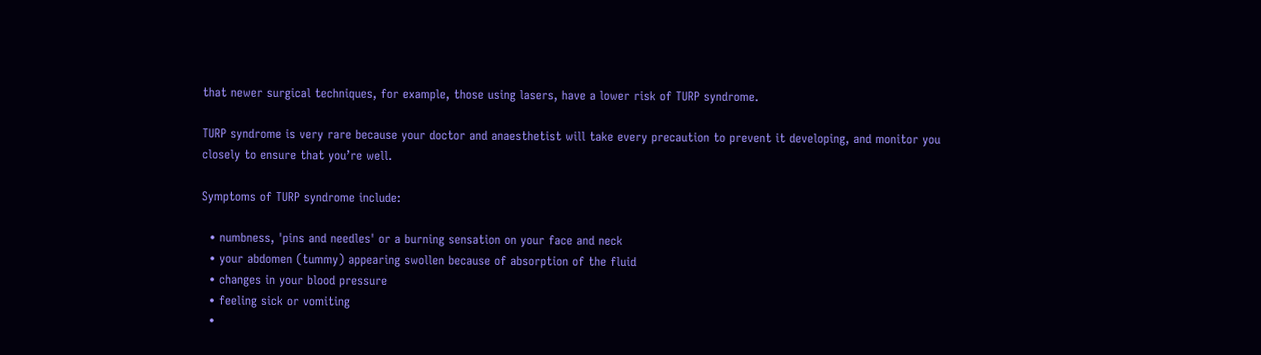that newer surgical techniques, for example, those using lasers, have a lower risk of TURP syndrome.

TURP syndrome is very rare because your doctor and anaesthetist will take every precaution to prevent it developing, and monitor you closely to ensure that you’re well.

Symptoms of TURP syndrome include:

  • numbness, 'pins and needles' or a burning sensation on your face and neck
  • your abdomen (tummy) appearing swollen because of absorption of the fluid
  • changes in your blood pressure
  • feeling sick or vomiting
  •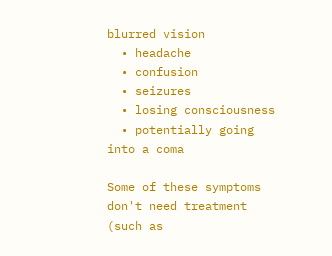blurred vision
  • headache
  • confusion
  • seizures
  • losing consciousness
  • potentially going into a coma

Some of these symptoms don't need treatment (such as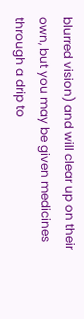blurred vision) and will clear up on their own, but you may be given medicines through a drip to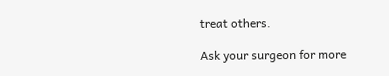treat others.

Ask your surgeon for more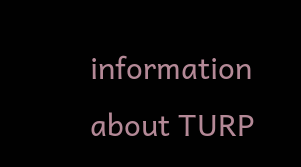information about TURP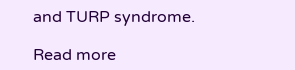and TURP syndrome.

Read more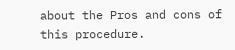about the Pros and cons of this procedure.